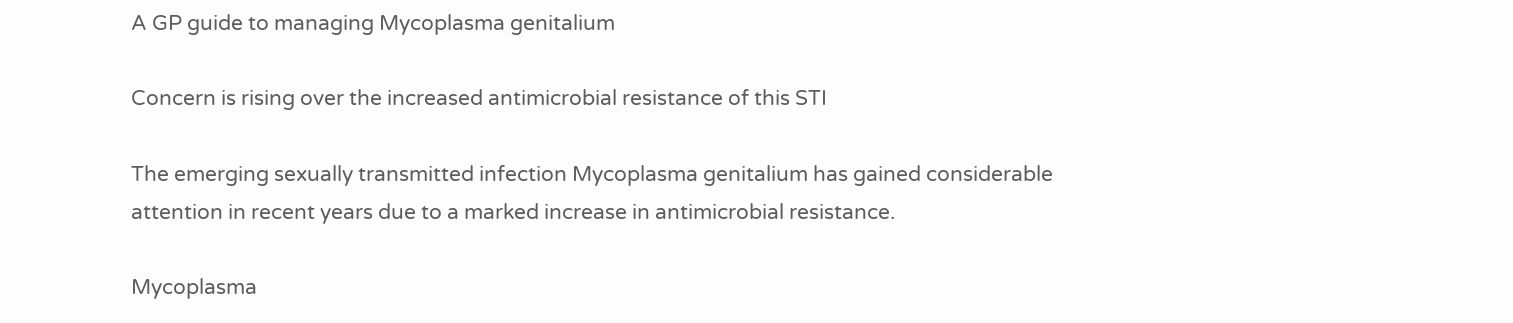A GP guide to managing Mycoplasma genitalium

Concern is rising over the increased antimicrobial resistance of this STI

The emerging sexually transmitted infection Mycoplasma genitalium has gained considerable attention in recent years due to a marked increase in antimicrobial resistance.

Mycoplasma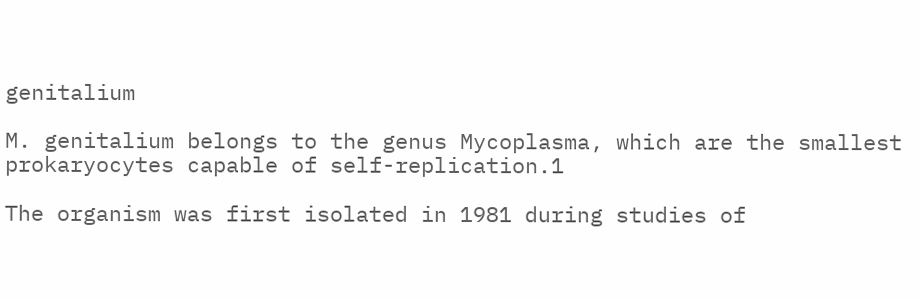genitalium

M. genitalium belongs to the genus Mycoplasma, which are the smallest prokaryocytes capable of self-replication.1

The organism was first isolated in 1981 during studies of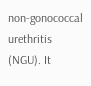non-gonococcal urethritis (NGU). It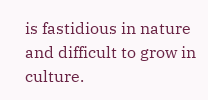is fastidious in nature and difficult to grow in culture.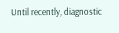Until recently, diagnostic